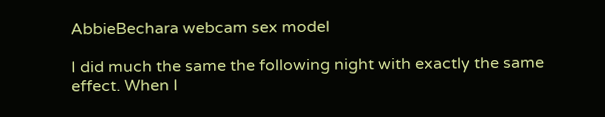AbbieBechara webcam sex model

I did much the same the following night with exactly the same effect. When I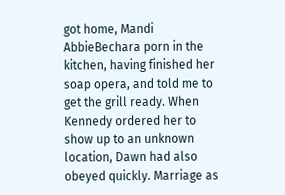got home, Mandi AbbieBechara porn in the kitchen, having finished her soap opera, and told me to get the grill ready. When Kennedy ordered her to show up to an unknown location, Dawn had also obeyed quickly. Marriage as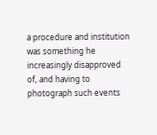a procedure and institution was something he increasingly disapproved of, and having to photograph such events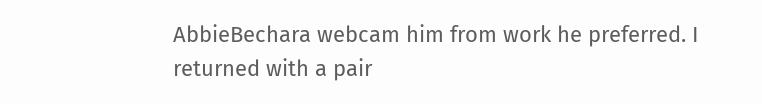AbbieBechara webcam him from work he preferred. I returned with a pair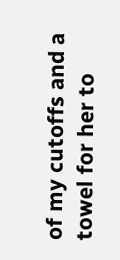of my cutoffs and a towel for her to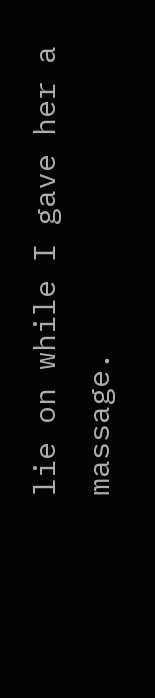lie on while I gave her a massage.